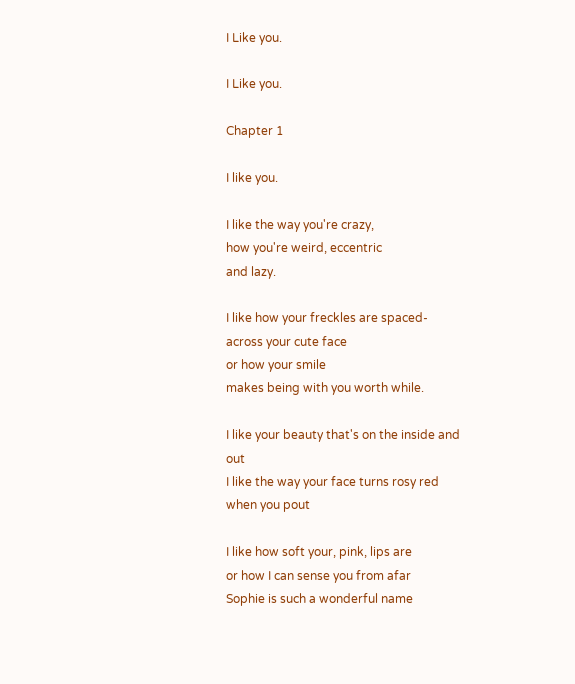I Like you.

I Like you.

Chapter 1

I like you.

I like the way you're crazy,
how you're weird, eccentric
and lazy.

I like how your freckles are spaced-
across your cute face
or how your smile
makes being with you worth while.

I like your beauty that's on the inside and out
I like the way your face turns rosy red when you pout

I like how soft your, pink, lips are
or how I can sense you from afar
Sophie is such a wonderful name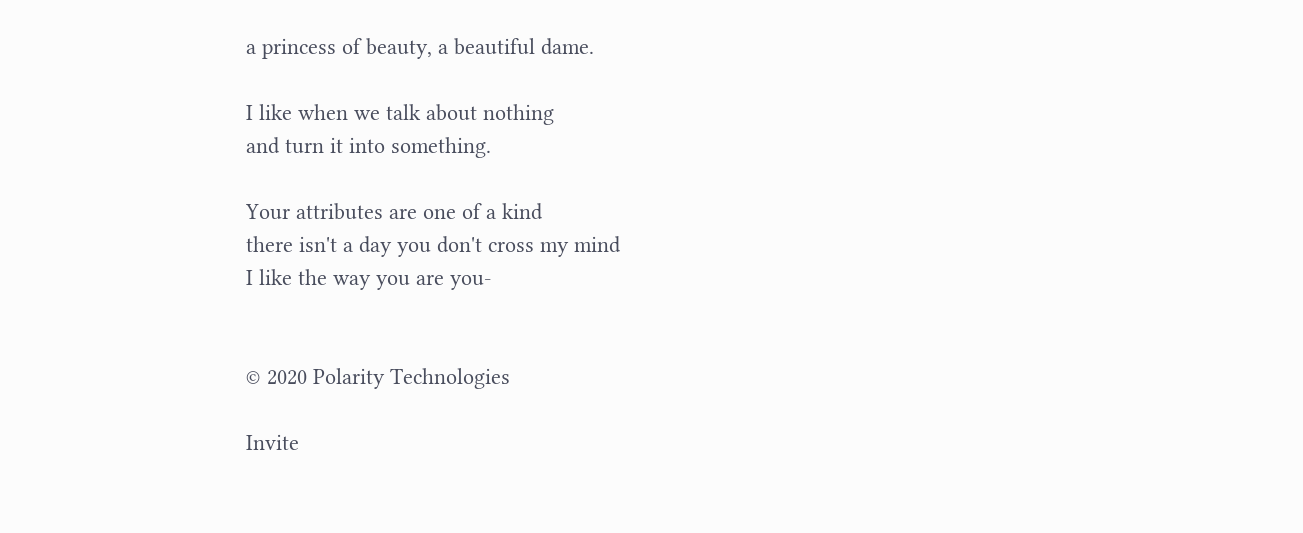a princess of beauty, a beautiful dame.

I like when we talk about nothing
and turn it into something.

Your attributes are one of a kind
there isn't a day you don't cross my mind
I like the way you are you-


© 2020 Polarity Technologies

Invite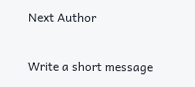Next Author

Write a short message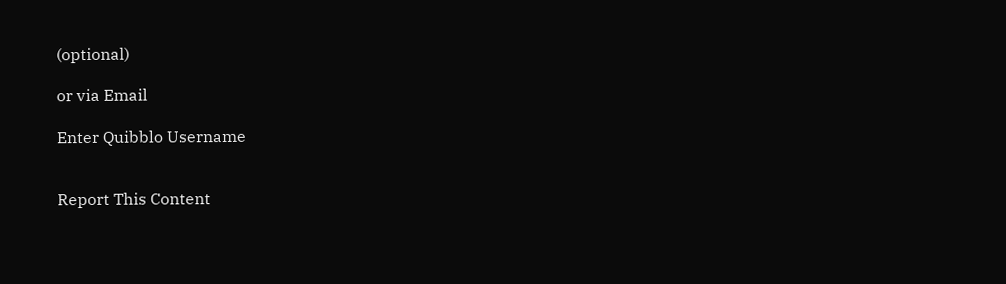(optional)

or via Email

Enter Quibblo Username


Report This Content